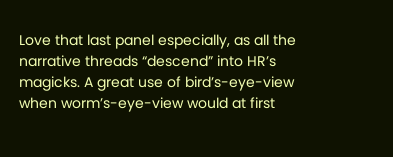Love that last panel especially, as all the narrative threads “descend” into HR’s magicks. A great use of bird’s-eye-view when worm’s-eye-view would at first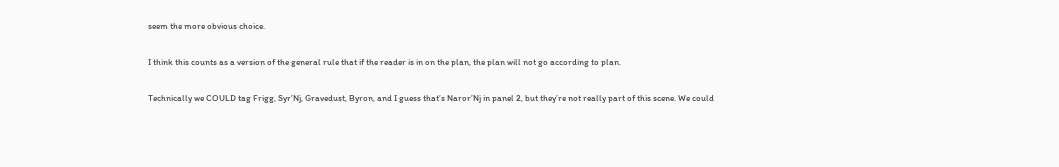seem the more obvious choice.

I think this counts as a version of the general rule that if the reader is in on the plan, the plan will not go according to plan.

Technically we COULD tag Frigg, Syr’Nj, Gravedust, Byron, and I guess that’s Naror’Nj in panel 2, but they’re not really part of this scene. We could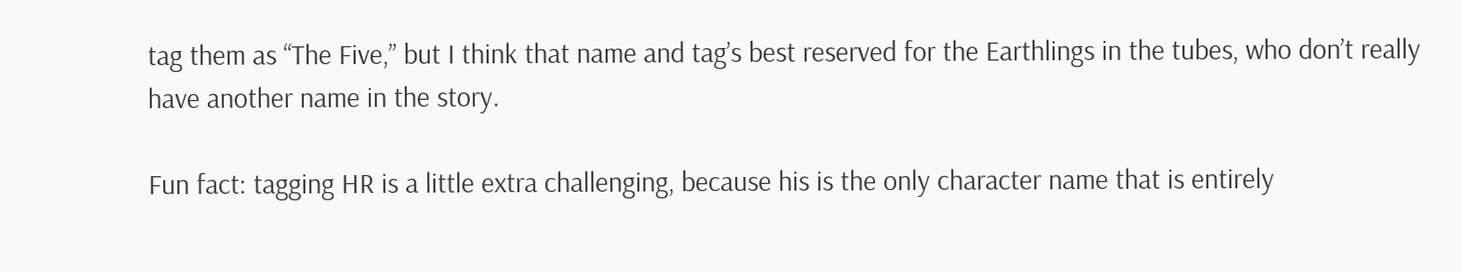tag them as “The Five,” but I think that name and tag’s best reserved for the Earthlings in the tubes, who don’t really have another name in the story.

Fun fact: tagging HR is a little extra challenging, because his is the only character name that is entirely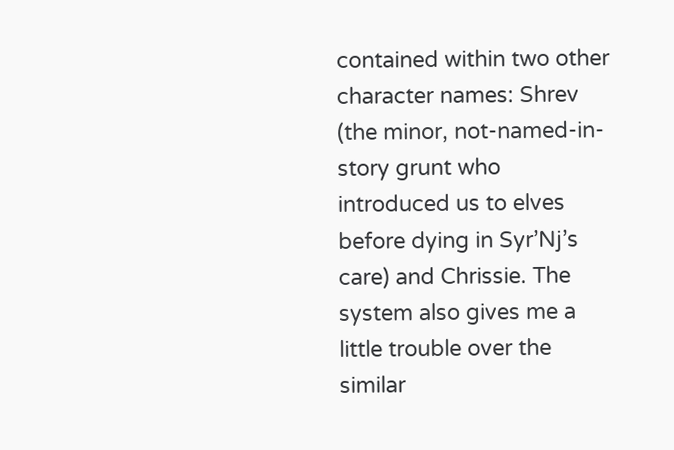contained within two other character names: Shrev (the minor, not-named-in-story grunt who introduced us to elves before dying in Syr’Nj’s care) and Chrissie. The system also gives me a little trouble over the similar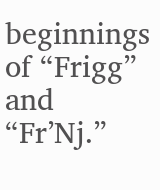beginnings of “Frigg” and “Fr’Nj.”